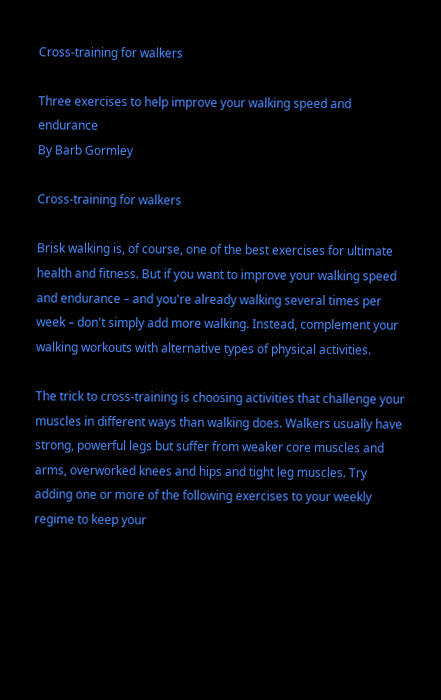Cross-training for walkers

Three exercises to help improve your walking speed and endurance
By Barb Gormley

Cross-training for walkers

Brisk walking is, of course, one of the best exercises for ultimate health and fitness. But if you want to improve your walking speed and endurance – and you're already walking several times per week – don't simply add more walking. Instead, complement your walking workouts with alternative types of physical activities.

The trick to cross-training is choosing activities that challenge your muscles in different ways than walking does. Walkers usually have strong, powerful legs but suffer from weaker core muscles and arms, overworked knees and hips and tight leg muscles. Try adding one or more of the following exercises to your weekly regime to keep your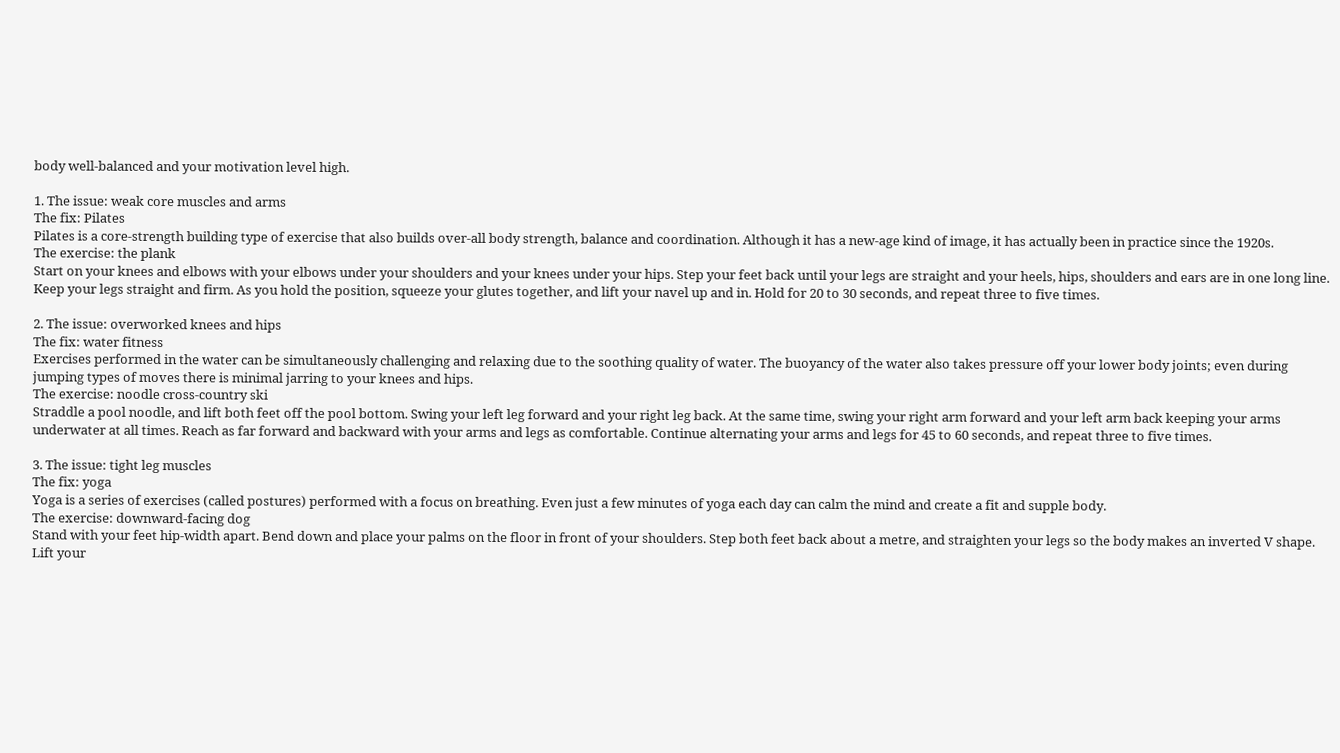body well-balanced and your motivation level high.

1. The issue: weak core muscles and arms
The fix: Pilates
Pilates is a core-strength building type of exercise that also builds over-all body strength, balance and coordination. Although it has a new-age kind of image, it has actually been in practice since the 1920s.
The exercise: the plank
Start on your knees and elbows with your elbows under your shoulders and your knees under your hips. Step your feet back until your legs are straight and your heels, hips, shoulders and ears are in one long line. Keep your legs straight and firm. As you hold the position, squeeze your glutes together, and lift your navel up and in. Hold for 20 to 30 seconds, and repeat three to five times.

2. The issue: overworked knees and hips
The fix: water fitness
Exercises performed in the water can be simultaneously challenging and relaxing due to the soothing quality of water. The buoyancy of the water also takes pressure off your lower body joints; even during jumping types of moves there is minimal jarring to your knees and hips.
The exercise: noodle cross-country ski
Straddle a pool noodle, and lift both feet off the pool bottom. Swing your left leg forward and your right leg back. At the same time, swing your right arm forward and your left arm back keeping your arms underwater at all times. Reach as far forward and backward with your arms and legs as comfortable. Continue alternating your arms and legs for 45 to 60 seconds, and repeat three to five times.

3. The issue: tight leg muscles
The fix: yoga
Yoga is a series of exercises (called postures) performed with a focus on breathing. Even just a few minutes of yoga each day can calm the mind and create a fit and supple body.
The exercise: downward-facing dog
Stand with your feet hip-width apart. Bend down and place your palms on the floor in front of your shoulders. Step both feet back about a metre, and straighten your legs so the body makes an inverted V shape. Lift your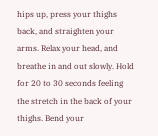hips up, press your thighs back, and straighten your arms. Relax your head, and breathe in and out slowly. Hold for 20 to 30 seconds feeling the stretch in the back of your thighs. Bend your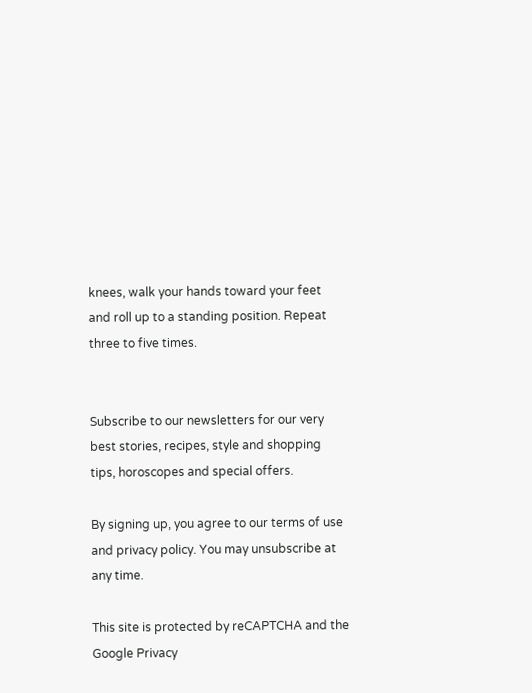knees, walk your hands toward your feet and roll up to a standing position. Repeat three to five times.


Subscribe to our newsletters for our very best stories, recipes, style and shopping tips, horoscopes and special offers.

By signing up, you agree to our terms of use and privacy policy. You may unsubscribe at any time.

This site is protected by reCAPTCHA and the Google Privacy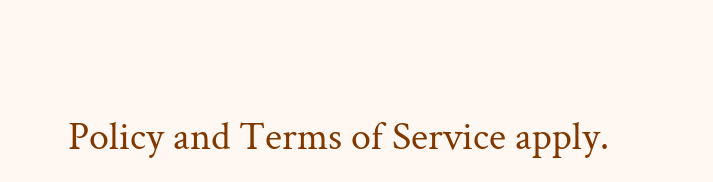Policy and Terms of Service apply.